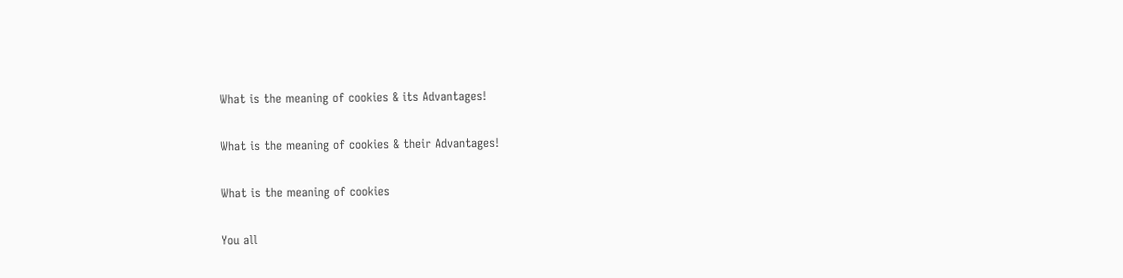What is the meaning of cookies & its Advantages!

What is the meaning of cookies & their Advantages!

What is the meaning of cookies

You all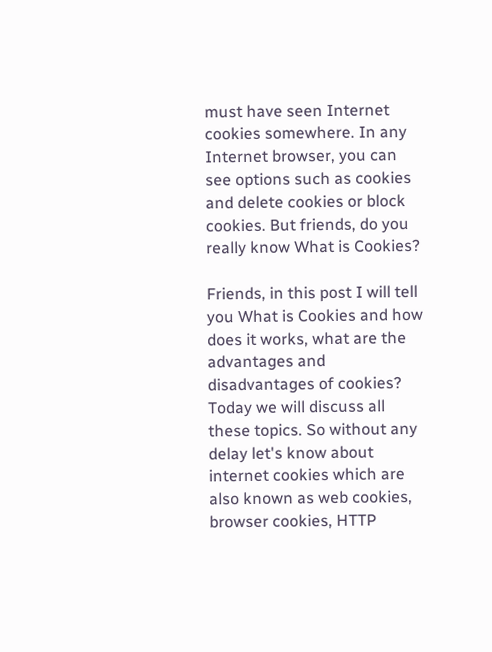must have seen Internet cookies somewhere. In any Internet browser, you can see options such as cookies and delete cookies or block cookies. But friends, do you really know What is Cookies?

Friends, in this post I will tell you What is Cookies and how does it works, what are the advantages and disadvantages of cookies? Today we will discuss all these topics. So without any delay let's know about internet cookies which are also known as web cookies, browser cookies, HTTP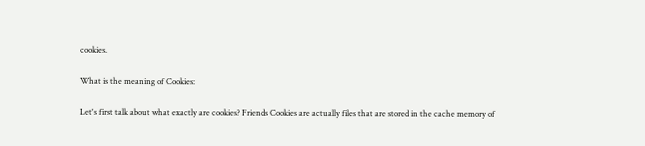cookies.

What is the meaning of Cookies:

Let's first talk about what exactly are cookies? Friends Cookies are actually files that are stored in the cache memory of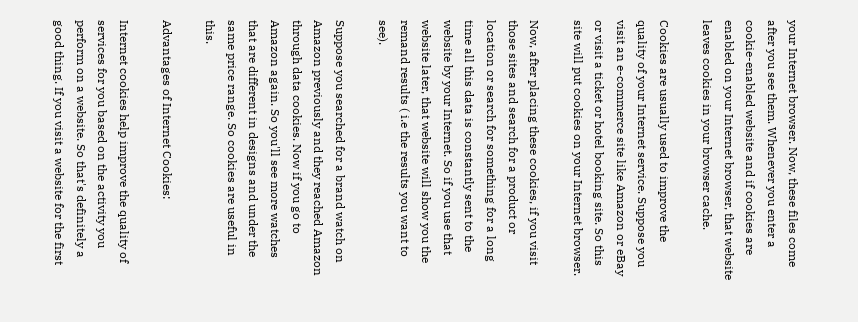your Internet browser. Now, these files come after you see them. Whenever you enter a cookie-enabled website and if cookies are enabled on your Internet browser, that website leaves cookies in your browser cache.

Cookies are usually used to improve the quality of your Internet service. Suppose you visit an e-commerce site like Amazon or eBay or visit a ticket or hotel booking site. So this site will put cookies on your Internet browser.

Now, after placing these cookies, if you visit those sites and search for a product or location or search for something for a long time all this data is constantly sent to the website by your Internet. So if you use that website later, that website will show you the remand results ( i.e the results you want to see).

Suppose you searched for a brand watch on Amazon previously and they reached Amazon through data cookies. Now if you go to Amazon again. So you'll see more watches that are different in designs and under the same price range. So cookies are useful in this.

Advantages of Internet Cookies:

Internet cookies help improve the quality of services for you based on the activity you perform on a website. So that's definitely a good thing. If you visit a website for the first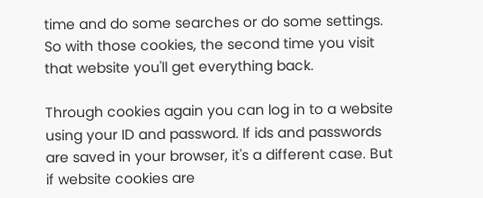time and do some searches or do some settings. So with those cookies, the second time you visit that website you'll get everything back.

Through cookies again you can log in to a website using your ID and password. If ids and passwords are saved in your browser, it's a different case. But if website cookies are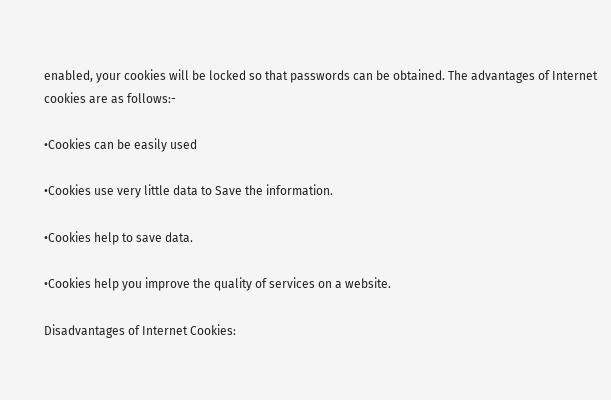enabled, your cookies will be locked so that passwords can be obtained. The advantages of Internet cookies are as follows:-

•Cookies can be easily used

•Cookies use very little data to Save the information.

•Cookies help to save data.

•Cookies help you improve the quality of services on a website.

Disadvantages of Internet Cookies: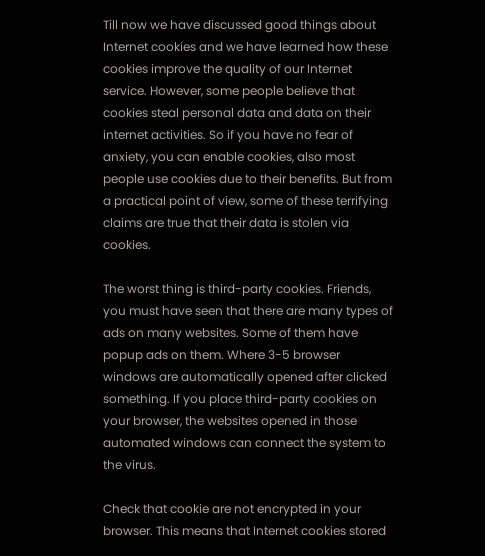Till now we have discussed good things about Internet cookies and we have learned how these cookies improve the quality of our Internet service. However, some people believe that cookies steal personal data and data on their internet activities. So if you have no fear of anxiety, you can enable cookies, also most people use cookies due to their benefits. But from a practical point of view, some of these terrifying claims are true that their data is stolen via cookies.

The worst thing is third-party cookies. Friends, you must have seen that there are many types of ads on many websites. Some of them have popup ads on them. Where 3-5 browser windows are automatically opened after clicked something. If you place third-party cookies on your browser, the websites opened in those automated windows can connect the system to the virus.

Check that cookie are not encrypted in your browser. This means that Internet cookies stored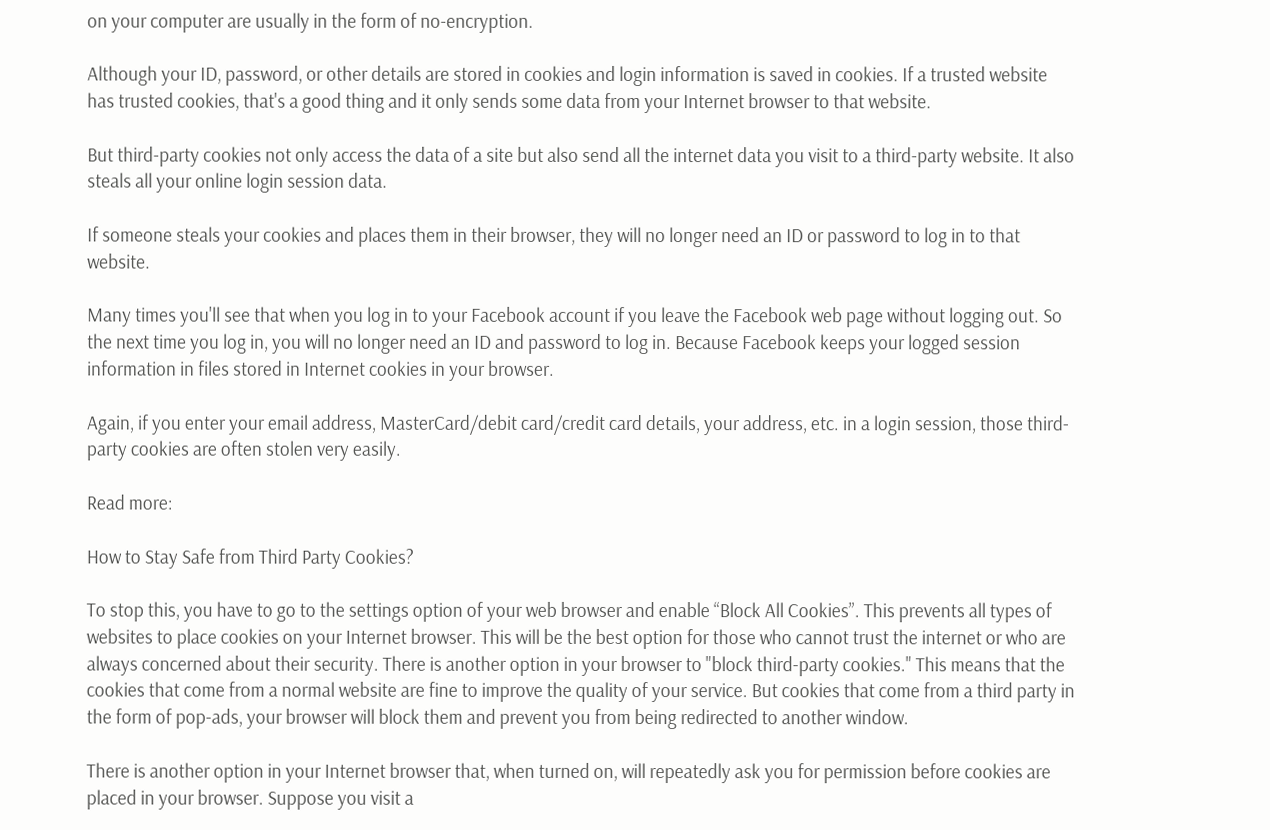on your computer are usually in the form of no-encryption.

Although your ID, password, or other details are stored in cookies and login information is saved in cookies. If a trusted website has trusted cookies, that's a good thing and it only sends some data from your Internet browser to that website.

But third-party cookies not only access the data of a site but also send all the internet data you visit to a third-party website. It also steals all your online login session data.

If someone steals your cookies and places them in their browser, they will no longer need an ID or password to log in to that website.

Many times you'll see that when you log in to your Facebook account if you leave the Facebook web page without logging out. So the next time you log in, you will no longer need an ID and password to log in. Because Facebook keeps your logged session information in files stored in Internet cookies in your browser.

Again, if you enter your email address, MasterCard/debit card/credit card details, your address, etc. in a login session, those third-party cookies are often stolen very easily.

Read more:

How to Stay Safe from Third Party Cookies?

To stop this, you have to go to the settings option of your web browser and enable “Block All Cookies”. This prevents all types of websites to place cookies on your Internet browser. This will be the best option for those who cannot trust the internet or who are always concerned about their security. There is another option in your browser to "block third-party cookies." This means that the cookies that come from a normal website are fine to improve the quality of your service. But cookies that come from a third party in the form of pop-ads, your browser will block them and prevent you from being redirected to another window.

There is another option in your Internet browser that, when turned on, will repeatedly ask you for permission before cookies are placed in your browser. Suppose you visit a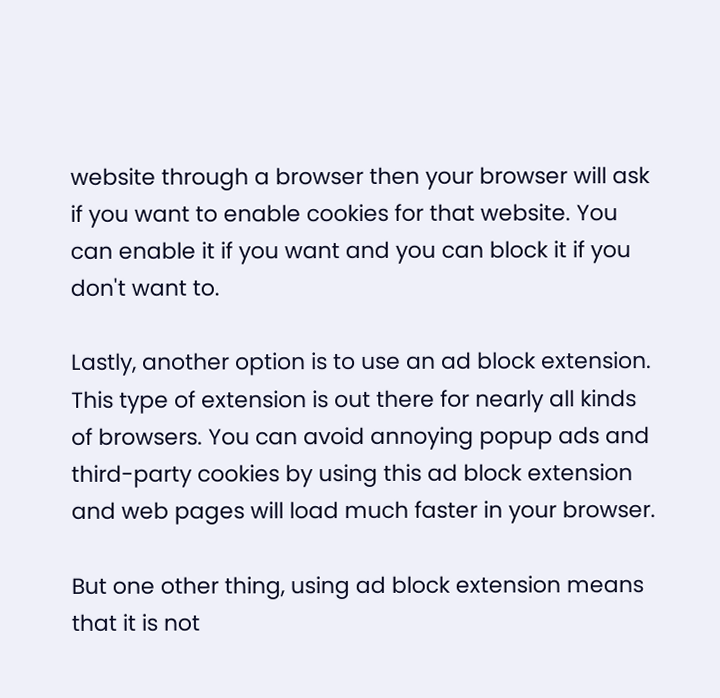website through a browser then your browser will ask if you want to enable cookies for that website. You can enable it if you want and you can block it if you don't want to.

Lastly, another option is to use an ad block extension. This type of extension is out there for nearly all kinds of browsers. You can avoid annoying popup ads and third-party cookies by using this ad block extension and web pages will load much faster in your browser.

But one other thing, using ad block extension means that it is not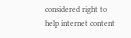considered right to help internet content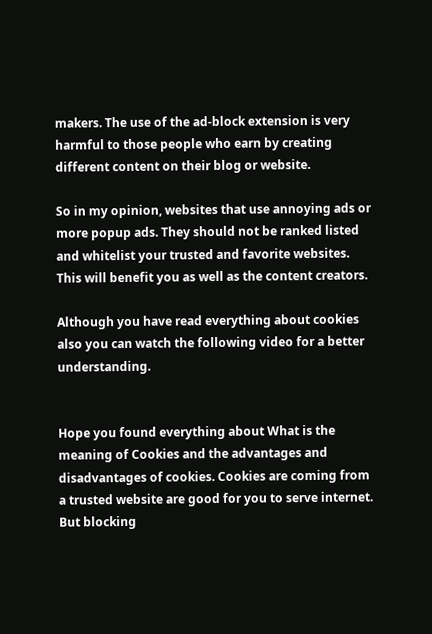makers. The use of the ad-block extension is very harmful to those people who earn by creating different content on their blog or website.

So in my opinion, websites that use annoying ads or more popup ads. They should not be ranked listed and whitelist your trusted and favorite websites. This will benefit you as well as the content creators.

Although you have read everything about cookies also you can watch the following video for a better understanding.


Hope you found everything about What is the meaning of Cookies and the advantages and disadvantages of cookies. Cookies are coming from a trusted website are good for you to serve internet. But blocking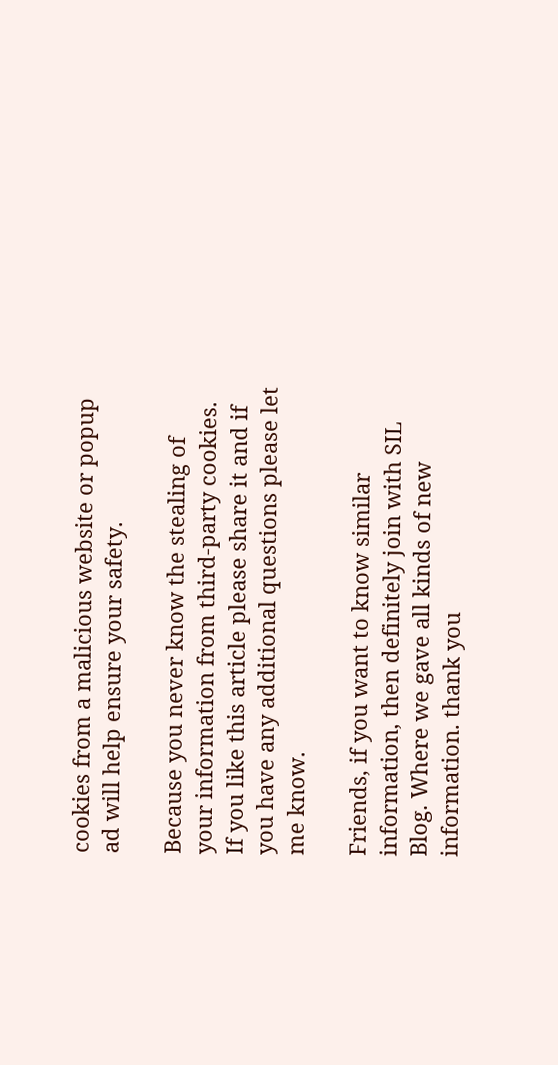cookies from a malicious website or popup ad will help ensure your safety.

Because you never know the stealing of your information from third-party cookies. If you like this article please share it and if you have any additional questions please let me know.

Friends, if you want to know similar information, then definitely join with SIL Blog. Where we gave all kinds of new information. thank you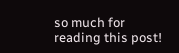so much for reading this post!